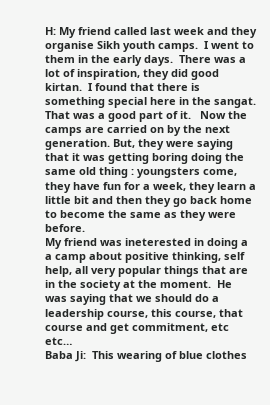H: My friend called last week and they organise Sikh youth camps.  I went to them in the early days.  There was a lot of inspiration, they did good kirtan.  I found that there is something special here in the sangat.  That was a good part of it.   Now the camps are carried on by the next generation. But, they were saying that it was getting boring doing the same old thing : youngsters come, they have fun for a week, they learn a little bit and then they go back home to become the same as they were before.
My friend was ineterested in doing a a camp about positive thinking, self help, all very popular things that are in the society at the moment.  He was saying that we should do a leadership course, this course, that course and get commitment, etc etc…
Baba Ji:  This wearing of blue clothes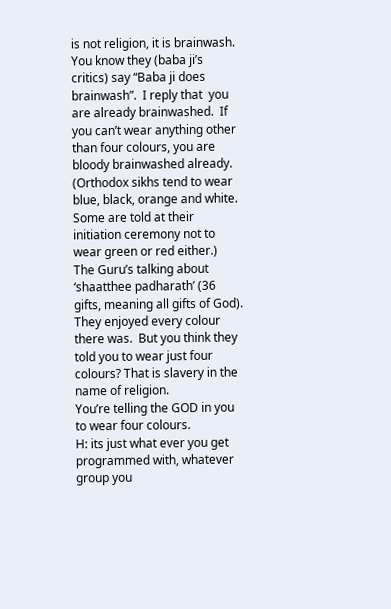is not religion, it is brainwash.  You know they (baba ji’s critics) say “Baba ji does brainwash”.  I reply that  you are already brainwashed.  If you can’t wear anything other than four colours, you are bloody brainwashed already.  (Orthodox sikhs tend to wear blue, black, orange and white. Some are told at their initiation ceremony not to wear green or red either.)
The Guru’s talking about ‘shaatthee padharath’ (36 gifts, meaning all gifts of God).  They enjoyed every colour there was.  But you think they told you to wear just four colours? That is slavery in the name of religion.
You’re telling the GOD in you to wear four colours.
H: its just what ever you get programmed with, whatever group you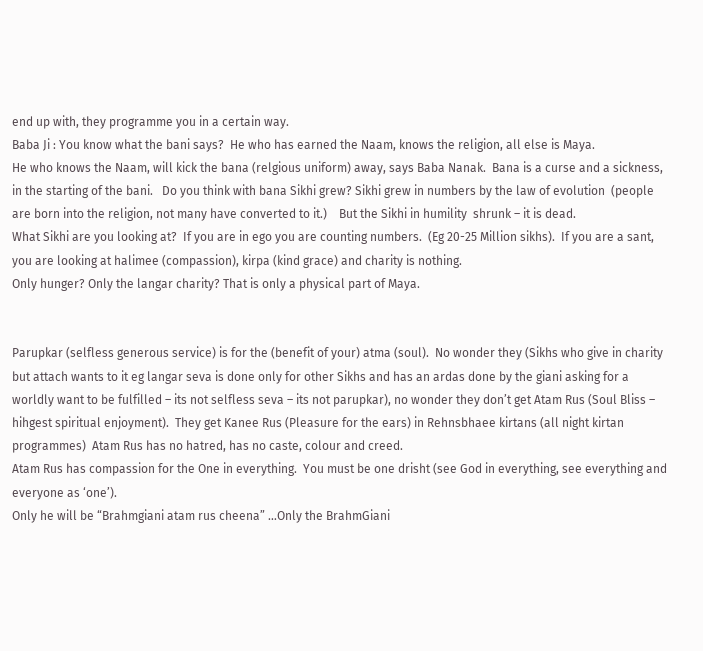end up with, they programme you in a certain way.
Baba Ji : You know what the bani says?  He who has earned the Naam, knows the religion, all else is Maya.
He who knows the Naam, will kick the bana (relgious uniform) away, says Baba Nanak.  Bana is a curse and a sickness, in the starting of the bani.   Do you think with bana Sikhi grew? Sikhi grew in numbers by the law of evolution  (people are born into the religion, not many have converted to it.)    But the Sikhi in humility  shrunk – it is dead.
What Sikhi are you looking at?  If you are in ego you are counting numbers.  (Eg 20-25 Million sikhs).  If you are a sant, you are looking at halimee (compassion), kirpa (kind grace) and charity is nothing.
Only hunger? Only the langar charity? That is only a physical part of Maya.


Parupkar (selfless generous service) is for the (benefit of your) atma (soul).  No wonder they (Sikhs who give in charity but attach wants to it eg langar seva is done only for other Sikhs and has an ardas done by the giani asking for a worldly want to be fulfilled – its not selfless seva – its not parupkar), no wonder they don’t get Atam Rus (Soul Bliss – hihgest spiritual enjoyment).  They get Kanee Rus (Pleasure for the ears) in Rehnsbhaee kirtans (all night kirtan programmes)  Atam Rus has no hatred, has no caste, colour and creed.
Atam Rus has compassion for the One in everything.  You must be one drisht (see God in everything, see everything and everyone as ‘one’).
Only he will be “Brahmgiani atam rus cheena” …Only the BrahmGiani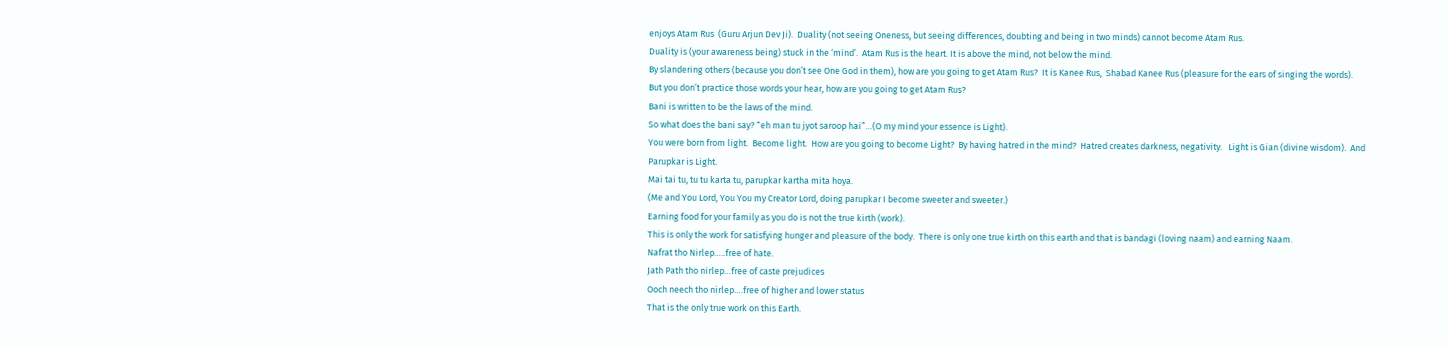enjoys Atam Rus  (Guru Arjun Dev Ji).  Duality (not seeing Oneness, but seeing differences, doubting and being in two minds) cannot become Atam Rus.
Duality is (your awareness being) stuck in the ‘mind’.  Atam Rus is the heart. It is above the mind, not below the mind.
By slandering others (because you don’t see One God in them), how are you going to get Atam Rus?  It is Kanee Rus,  Shabad Kanee Rus (pleasure for the ears of singing the words).   But you don’t practice those words your hear, how are you going to get Atam Rus?
Bani is written to be the laws of the mind.
So what does the bani say? “eh man tu jyot saroop hai”…(O my mind your essence is Light).
You were born from light.  Become light.  How are you going to become Light?  By having hatred in the mind?  Hatred creates darkness, negativity.   Light is Gian (divine wisdom).  And Parupkar is Light.
Mai tai tu, tu tu karta tu, parupkar kartha mita hoya.
(Me and You Lord, You You my Creator Lord, doing parupkar I become sweeter and sweeter.)
Earning food for your family as you do is not the true kirth (work).
This is only the work for satisfying hunger and pleasure of the body.  There is only one true kirth on this earth and that is bandagi (loving naam) and earning Naam.
Nafrat tho Nirlep…..free of hate.
Jath Path tho nirlep…free of caste prejudices
Ooch neech tho nirlep….free of higher and lower status
That is the only true work on this Earth.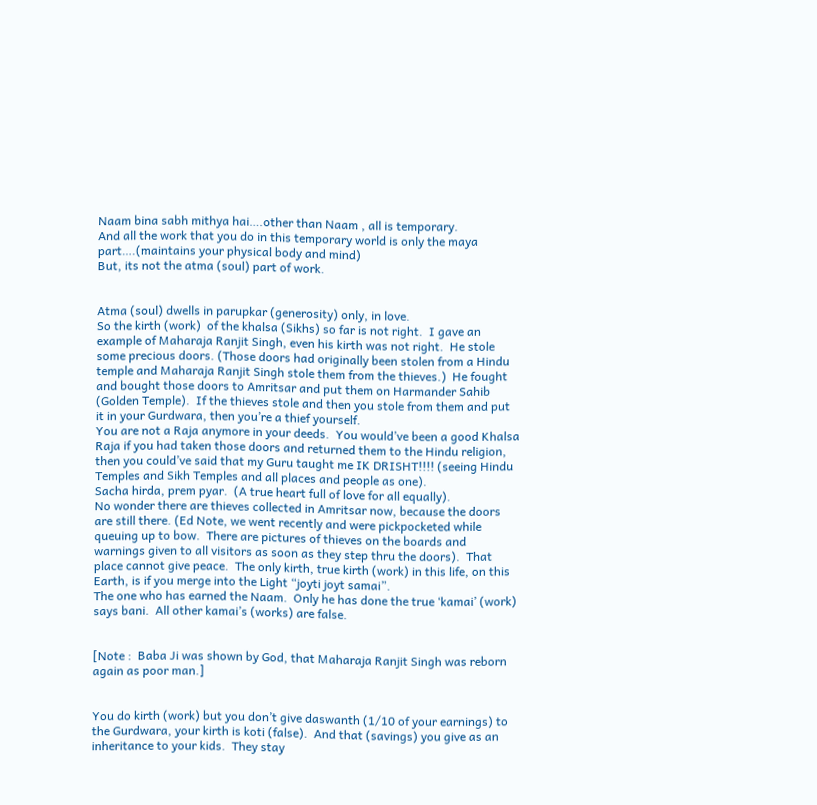Naam bina sabh mithya hai….other than Naam , all is temporary.
And all the work that you do in this temporary world is only the maya part….(maintains your physical body and mind)
But, its not the atma (soul) part of work.


Atma (soul) dwells in parupkar (generosity) only, in love.
So the kirth (work)  of the khalsa (Sikhs) so far is not right.  I gave an example of Maharaja Ranjit Singh, even his kirth was not right.  He stole some precious doors. (Those doors had originally been stolen from a Hindu temple and Maharaja Ranjit Singh stole them from the thieves.)  He fought and bought those doors to Amritsar and put them on Harmander Sahib (Golden Temple).  If the thieves stole and then you stole from them and put it in your Gurdwara, then you’re a thief yourself.
You are not a Raja anymore in your deeds.  You would’ve been a good Khalsa Raja if you had taken those doors and returned them to the Hindu religion, then you could’ve said that my Guru taught me IK DRISHT!!!! (seeing Hindu Temples and Sikh Temples and all places and people as one).
Sacha hirda, prem pyar.  (A true heart full of love for all equally).
No wonder there are thieves collected in Amritsar now, because the doors are still there. (Ed Note, we went recently and were pickpocketed while queuing up to bow.  There are pictures of thieves on the boards and warnings given to all visitors as soon as they step thru the doors).  That place cannot give peace.  The only kirth, true kirth (work) in this life, on this Earth, is if you merge into the Light “joyti joyt samai”.
The one who has earned the Naam.  Only he has done the true ‘kamai’ (work) says bani.  All other kamai’s (works) are false.


[Note :  Baba Ji was shown by God, that Maharaja Ranjit Singh was reborn again as poor man.]


You do kirth (work) but you don’t give daswanth (1/10 of your earnings) to the Gurdwara, your kirth is koti (false).  And that (savings) you give as an inheritance to your kids.  They stay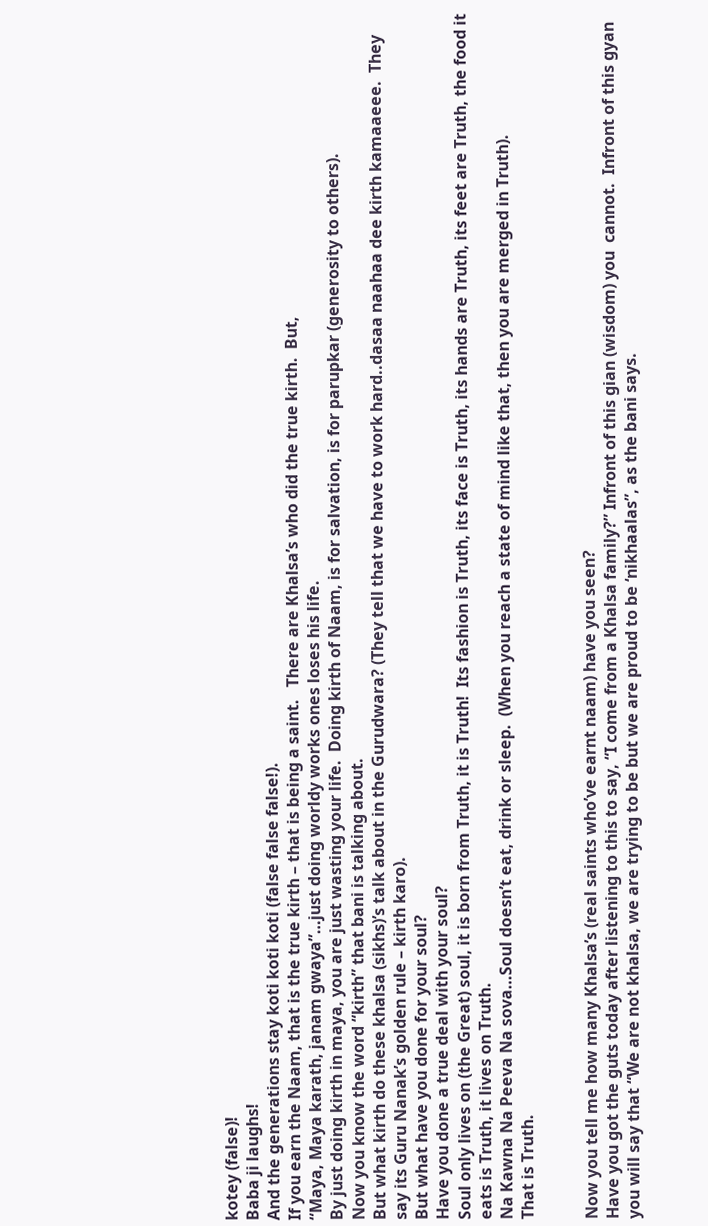kotey (false)!
Baba ji laughs!
And the generations stay koti koti koti (false false false!).
If you earn the Naam, that is the true kirth – that is being a saint.   There are Khalsa’s who did the true kirth.  But,
“Maya, Maya karath, janam gwaya”…just doing worldy works ones loses his life.
By just doing kirth in maya, you are just wasting your life.  Doing kirth of Naam, is for salvation, is for parupkar (generosity to others).
Now you know the word “kirth” that bani is talking about.
But what kirth do these khalsa (sikhs)’s talk about in the Gurudwara? (They tell that we have to work hard..dasaa naahaa dee kirth kamaaeee.  They say its Guru Nanak’s golden rule – kirth karo).
But what have you done for your soul?
Have you done a true deal with your soul?
Soul only lives on (the Great) soul, it is born from Truth, it is Truth!  Its fashion is Truth, its face is Truth, its hands are Truth, its feet are Truth, the food it eats is Truth, it lives on Truth.
Na Kawna Na Peeva Na sova…Soul doesn’t eat, drink or sleep.  (When you reach a state of mind like that, then you are merged in Truth).
That is Truth.


Now you tell me how many Khalsa’s (real saints who’ve earnt naam) have you seen?
Have you got the guts today after listening to this to say, “I come from a Khalsa family?” Infront of this gian (wisdom) you  cannot.  Infront of this gyan you will say that “We are not khalsa, we are trying to be but we are proud to be ‘nikhaalas”, as the bani says.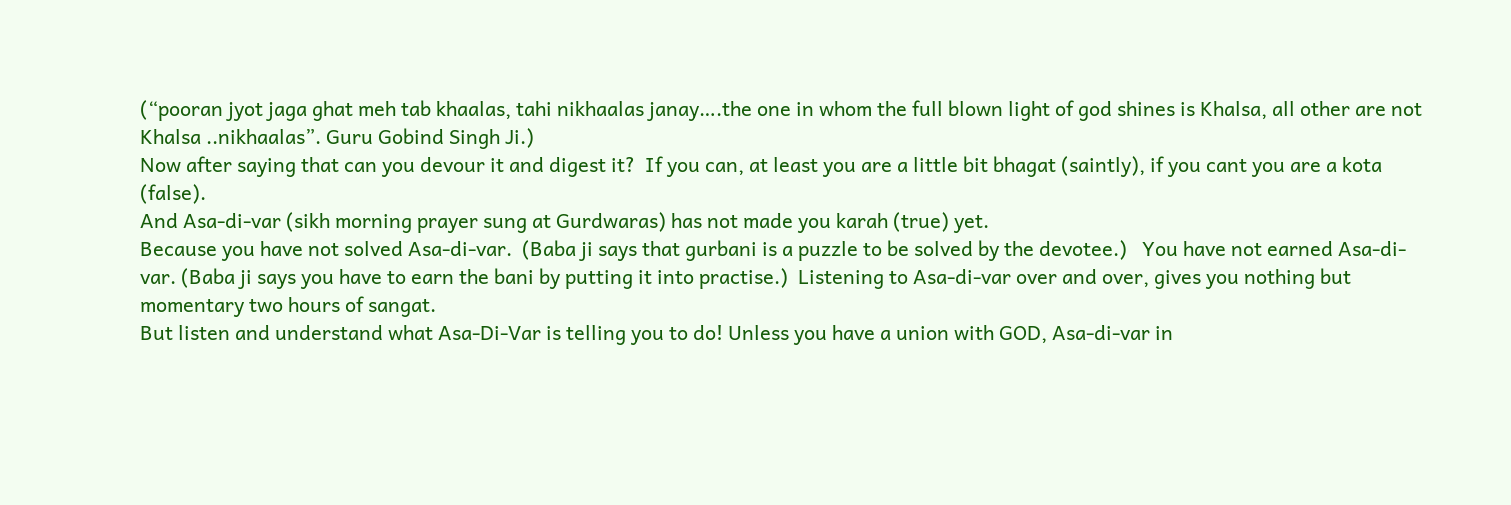(“pooran jyot jaga ghat meh tab khaalas, tahi nikhaalas janay….the one in whom the full blown light of god shines is Khalsa, all other are not Khalsa ..nikhaalas”. Guru Gobind Singh Ji.)
Now after saying that can you devour it and digest it?  If you can, at least you are a little bit bhagat (saintly), if you cant you are a kota (false).
And Asa-di-var (sikh morning prayer sung at Gurdwaras) has not made you karah (true) yet.
Because you have not solved Asa-di-var.  (Baba ji says that gurbani is a puzzle to be solved by the devotee.)   You have not earned Asa-di-var. (Baba ji says you have to earn the bani by putting it into practise.)  Listening to Asa-di-var over and over, gives you nothing but  momentary two hours of sangat.
But listen and understand what Asa-Di-Var is telling you to do! Unless you have a union with GOD, Asa-di-var in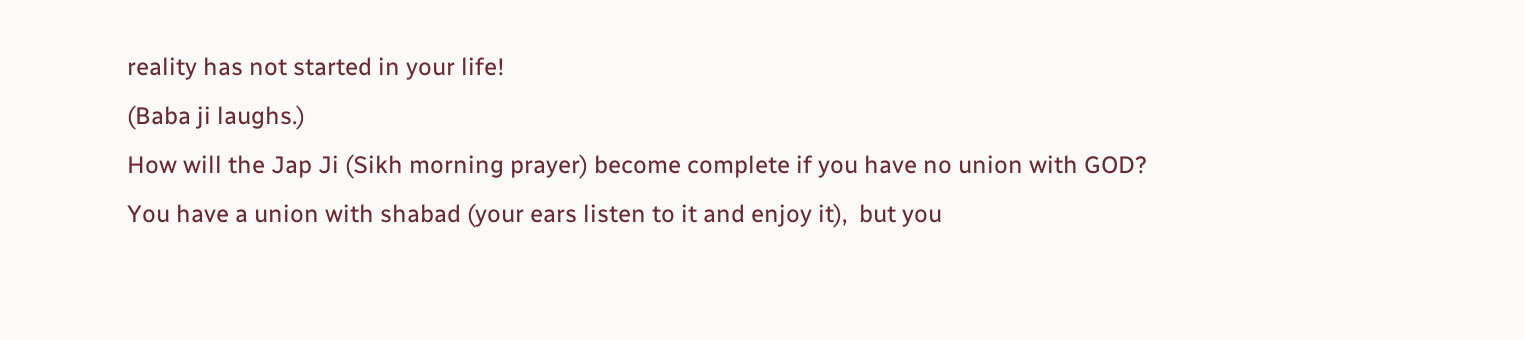reality has not started in your life!
(Baba ji laughs.)
How will the Jap Ji (Sikh morning prayer) become complete if you have no union with GOD?
You have a union with shabad (your ears listen to it and enjoy it),  but you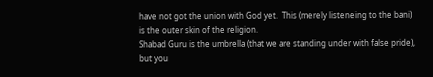have not got the union with God yet.  This (merely listeneing to the bani) is the outer skin of the religion.
Shabad Guru is the umbrella (that we are standing under with false pride), but you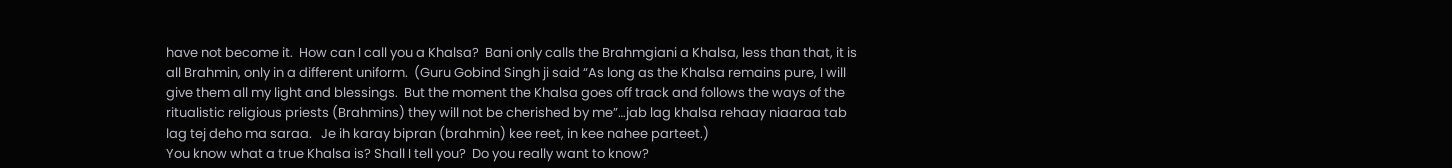have not become it.  How can I call you a Khalsa?  Bani only calls the Brahmgiani a Khalsa, less than that, it is all Brahmin, only in a different uniform.  (Guru Gobind Singh ji said “As long as the Khalsa remains pure, I will give them all my light and blessings.  But the moment the Khalsa goes off track and follows the ways of the ritualistic religious priests (Brahmins) they will not be cherished by me”…jab lag khalsa rehaay niaaraa tab lag tej deho ma saraa.   Je ih karay bipran (brahmin) kee reet, in kee nahee parteet.)
You know what a true Khalsa is? Shall I tell you?  Do you really want to know?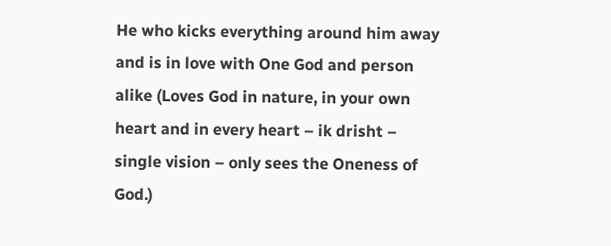He who kicks everything around him away and is in love with One God and person alike (Loves God in nature, in your own heart and in every heart – ik drisht – single vision – only sees the Oneness of God.)